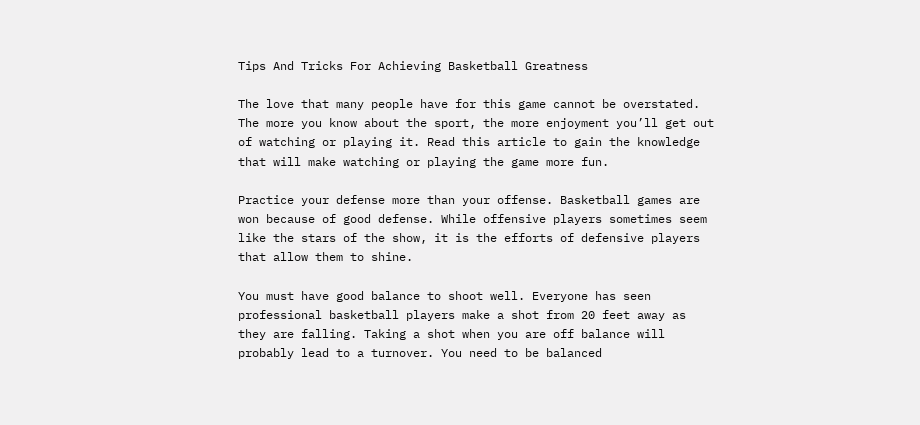Tips And Tricks For Achieving Basketball Greatness

The love that many people have for this game cannot be overstated. The more you know about the sport, the more enjoyment you’ll get out of watching or playing it. Read this article to gain the knowledge that will make watching or playing the game more fun.

Practice your defense more than your offense. Basketball games are won because of good defense. While offensive players sometimes seem like the stars of the show, it is the efforts of defensive players that allow them to shine.

You must have good balance to shoot well. Everyone has seen professional basketball players make a shot from 20 feet away as they are falling. Taking a shot when you are off balance will probably lead to a turnover. You need to be balanced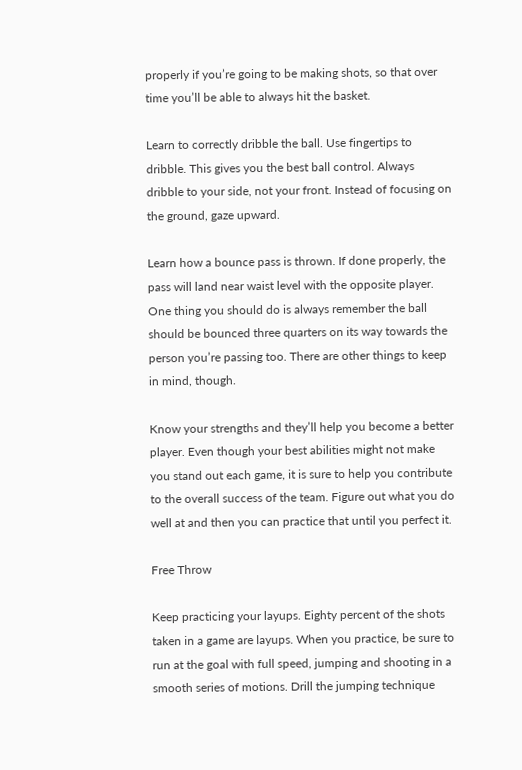properly if you’re going to be making shots, so that over time you’ll be able to always hit the basket.

Learn to correctly dribble the ball. Use fingertips to dribble. This gives you the best ball control. Always dribble to your side, not your front. Instead of focusing on the ground, gaze upward.

Learn how a bounce pass is thrown. If done properly, the pass will land near waist level with the opposite player. One thing you should do is always remember the ball should be bounced three quarters on its way towards the person you’re passing too. There are other things to keep in mind, though.

Know your strengths and they’ll help you become a better player. Even though your best abilities might not make you stand out each game, it is sure to help you contribute to the overall success of the team. Figure out what you do well at and then you can practice that until you perfect it.

Free Throw

Keep practicing your layups. Eighty percent of the shots taken in a game are layups. When you practice, be sure to run at the goal with full speed, jumping and shooting in a smooth series of motions. Drill the jumping technique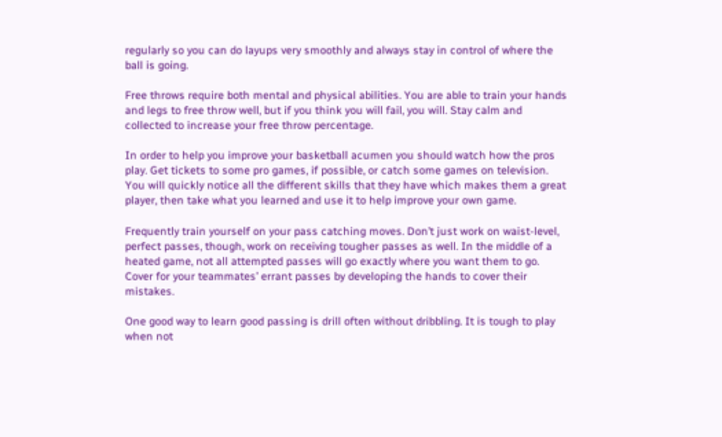regularly so you can do layups very smoothly and always stay in control of where the ball is going.

Free throws require both mental and physical abilities. You are able to train your hands and legs to free throw well, but if you think you will fail, you will. Stay calm and collected to increase your free throw percentage.

In order to help you improve your basketball acumen you should watch how the pros play. Get tickets to some pro games, if possible, or catch some games on television. You will quickly notice all the different skills that they have which makes them a great player, then take what you learned and use it to help improve your own game.

Frequently train yourself on your pass catching moves. Don’t just work on waist-level, perfect passes, though, work on receiving tougher passes as well. In the middle of a heated game, not all attempted passes will go exactly where you want them to go. Cover for your teammates’ errant passes by developing the hands to cover their mistakes.

One good way to learn good passing is drill often without dribbling. It is tough to play when not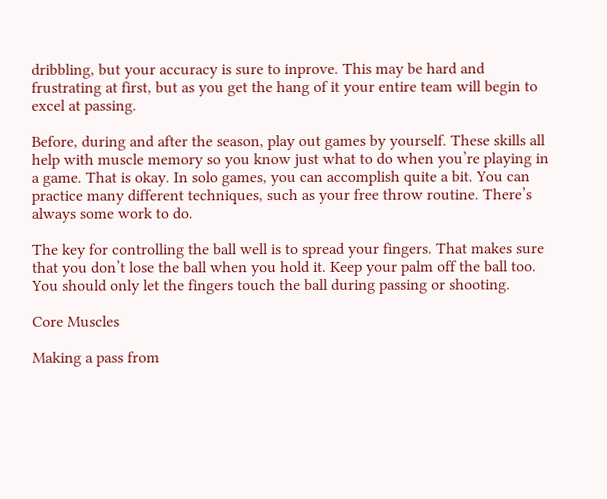dribbling, but your accuracy is sure to inprove. This may be hard and frustrating at first, but as you get the hang of it your entire team will begin to excel at passing.

Before, during and after the season, play out games by yourself. These skills all help with muscle memory so you know just what to do when you’re playing in a game. That is okay. In solo games, you can accomplish quite a bit. You can practice many different techniques, such as your free throw routine. There’s always some work to do.

The key for controlling the ball well is to spread your fingers. That makes sure that you don’t lose the ball when you hold it. Keep your palm off the ball too. You should only let the fingers touch the ball during passing or shooting.

Core Muscles

Making a pass from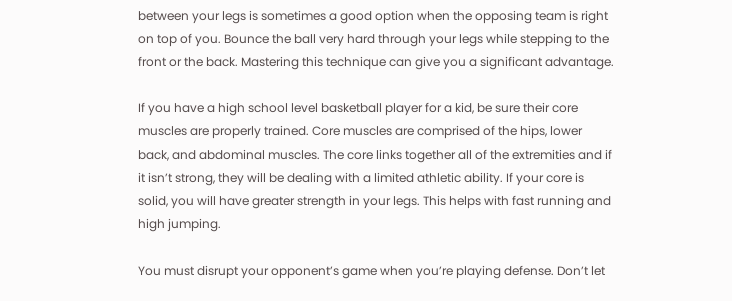between your legs is sometimes a good option when the opposing team is right on top of you. Bounce the ball very hard through your legs while stepping to the front or the back. Mastering this technique can give you a significant advantage.

If you have a high school level basketball player for a kid, be sure their core muscles are properly trained. Core muscles are comprised of the hips, lower back, and abdominal muscles. The core links together all of the extremities and if it isn’t strong, they will be dealing with a limited athletic ability. If your core is solid, you will have greater strength in your legs. This helps with fast running and high jumping.

You must disrupt your opponent’s game when you’re playing defense. Don’t let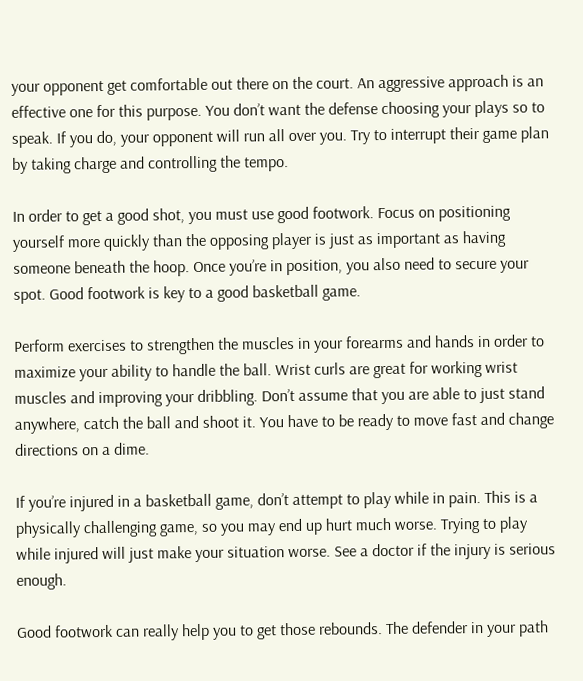your opponent get comfortable out there on the court. An aggressive approach is an effective one for this purpose. You don’t want the defense choosing your plays so to speak. If you do, your opponent will run all over you. Try to interrupt their game plan by taking charge and controlling the tempo.

In order to get a good shot, you must use good footwork. Focus on positioning yourself more quickly than the opposing player is just as important as having someone beneath the hoop. Once you’re in position, you also need to secure your spot. Good footwork is key to a good basketball game.

Perform exercises to strengthen the muscles in your forearms and hands in order to maximize your ability to handle the ball. Wrist curls are great for working wrist muscles and improving your dribbling. Don’t assume that you are able to just stand anywhere, catch the ball and shoot it. You have to be ready to move fast and change directions on a dime.

If you’re injured in a basketball game, don’t attempt to play while in pain. This is a physically challenging game, so you may end up hurt much worse. Trying to play while injured will just make your situation worse. See a doctor if the injury is serious enough.

Good footwork can really help you to get those rebounds. The defender in your path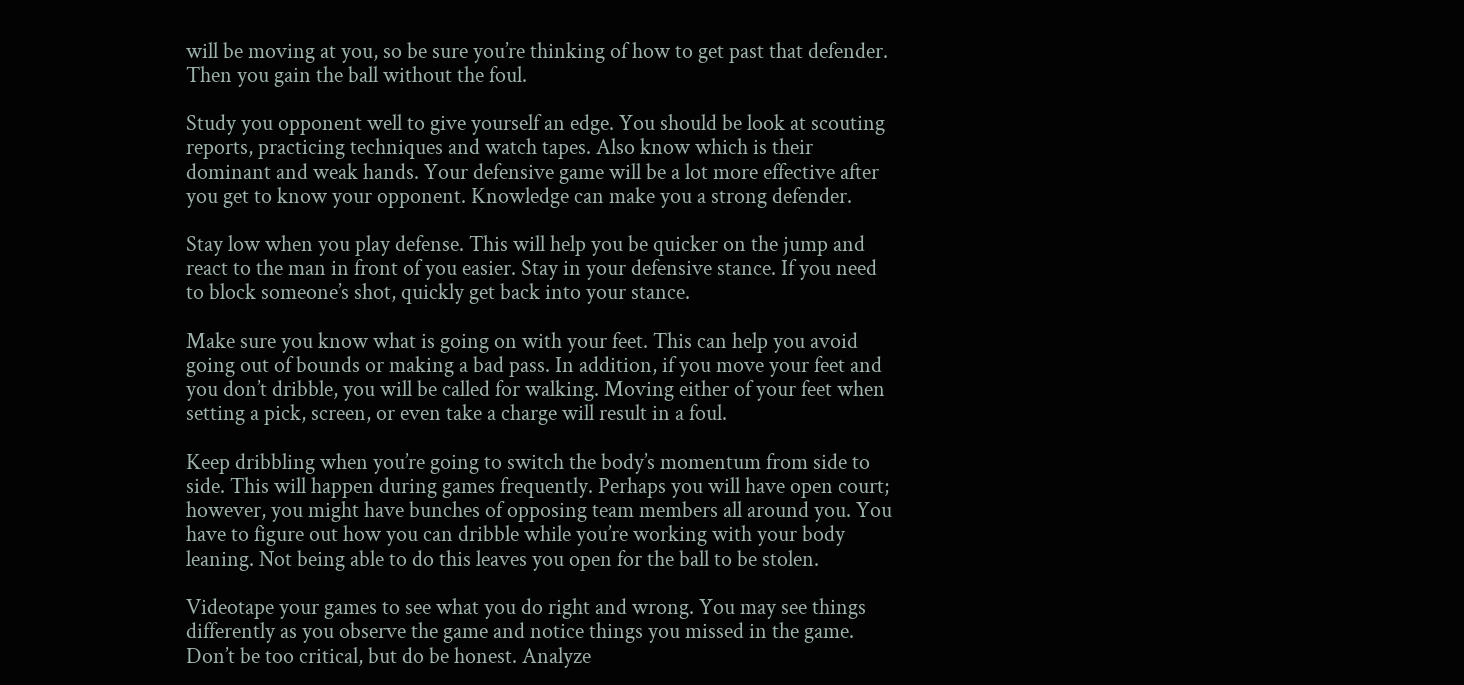will be moving at you, so be sure you’re thinking of how to get past that defender. Then you gain the ball without the foul.

Study you opponent well to give yourself an edge. You should be look at scouting reports, practicing techniques and watch tapes. Also know which is their dominant and weak hands. Your defensive game will be a lot more effective after you get to know your opponent. Knowledge can make you a strong defender.

Stay low when you play defense. This will help you be quicker on the jump and react to the man in front of you easier. Stay in your defensive stance. If you need to block someone’s shot, quickly get back into your stance.

Make sure you know what is going on with your feet. This can help you avoid going out of bounds or making a bad pass. In addition, if you move your feet and you don’t dribble, you will be called for walking. Moving either of your feet when setting a pick, screen, or even take a charge will result in a foul.

Keep dribbling when you’re going to switch the body’s momentum from side to side. This will happen during games frequently. Perhaps you will have open court; however, you might have bunches of opposing team members all around you. You have to figure out how you can dribble while you’re working with your body leaning. Not being able to do this leaves you open for the ball to be stolen.

Videotape your games to see what you do right and wrong. You may see things differently as you observe the game and notice things you missed in the game. Don’t be too critical, but do be honest. Analyze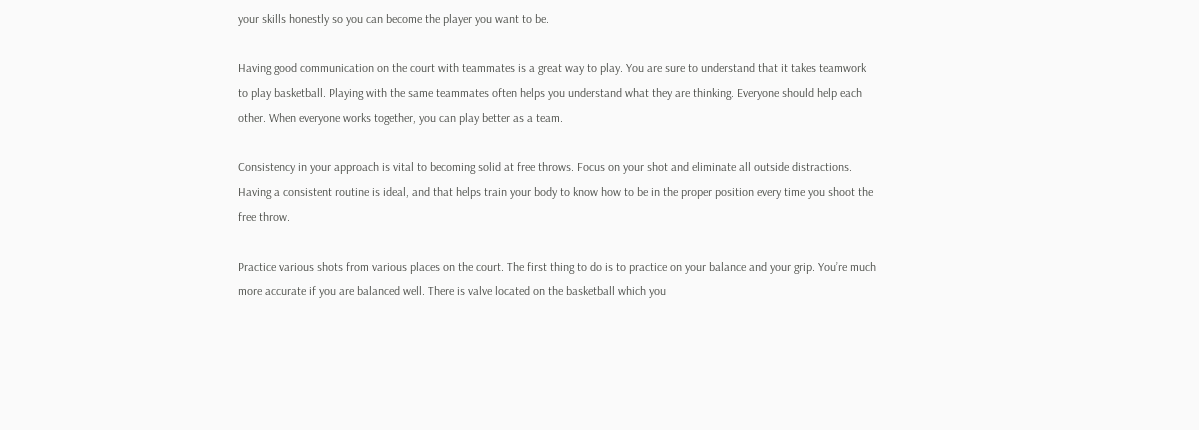your skills honestly so you can become the player you want to be.

Having good communication on the court with teammates is a great way to play. You are sure to understand that it takes teamwork to play basketball. Playing with the same teammates often helps you understand what they are thinking. Everyone should help each other. When everyone works together, you can play better as a team.

Consistency in your approach is vital to becoming solid at free throws. Focus on your shot and eliminate all outside distractions. Having a consistent routine is ideal, and that helps train your body to know how to be in the proper position every time you shoot the free throw.

Practice various shots from various places on the court. The first thing to do is to practice on your balance and your grip. You’re much more accurate if you are balanced well. There is valve located on the basketball which you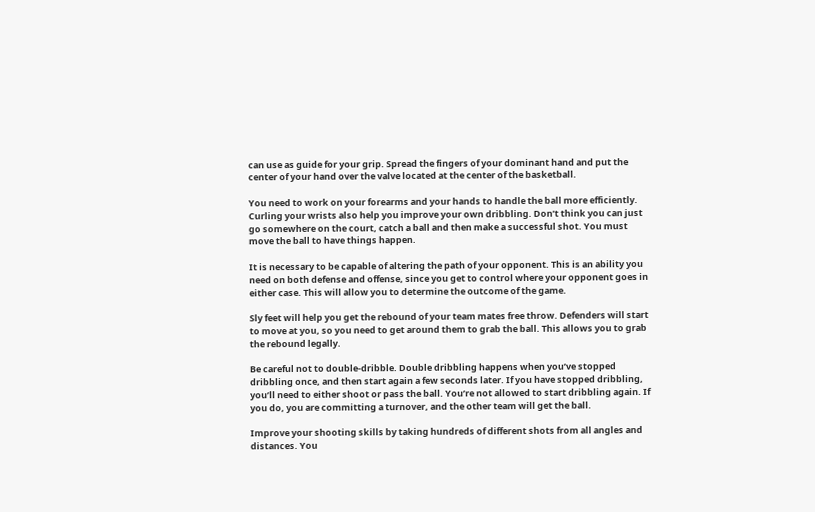can use as guide for your grip. Spread the fingers of your dominant hand and put the center of your hand over the valve located at the center of the basketball.

You need to work on your forearms and your hands to handle the ball more efficiently. Curling your wrists also help you improve your own dribbling. Don’t think you can just go somewhere on the court, catch a ball and then make a successful shot. You must move the ball to have things happen.

It is necessary to be capable of altering the path of your opponent. This is an ability you need on both defense and offense, since you get to control where your opponent goes in either case. This will allow you to determine the outcome of the game.

Sly feet will help you get the rebound of your team mates free throw. Defenders will start to move at you, so you need to get around them to grab the ball. This allows you to grab the rebound legally.

Be careful not to double-dribble. Double dribbling happens when you’ve stopped dribbling once, and then start again a few seconds later. If you have stopped dribbling, you’ll need to either shoot or pass the ball. You’re not allowed to start dribbling again. If you do, you are committing a turnover, and the other team will get the ball.

Improve your shooting skills by taking hundreds of different shots from all angles and distances. You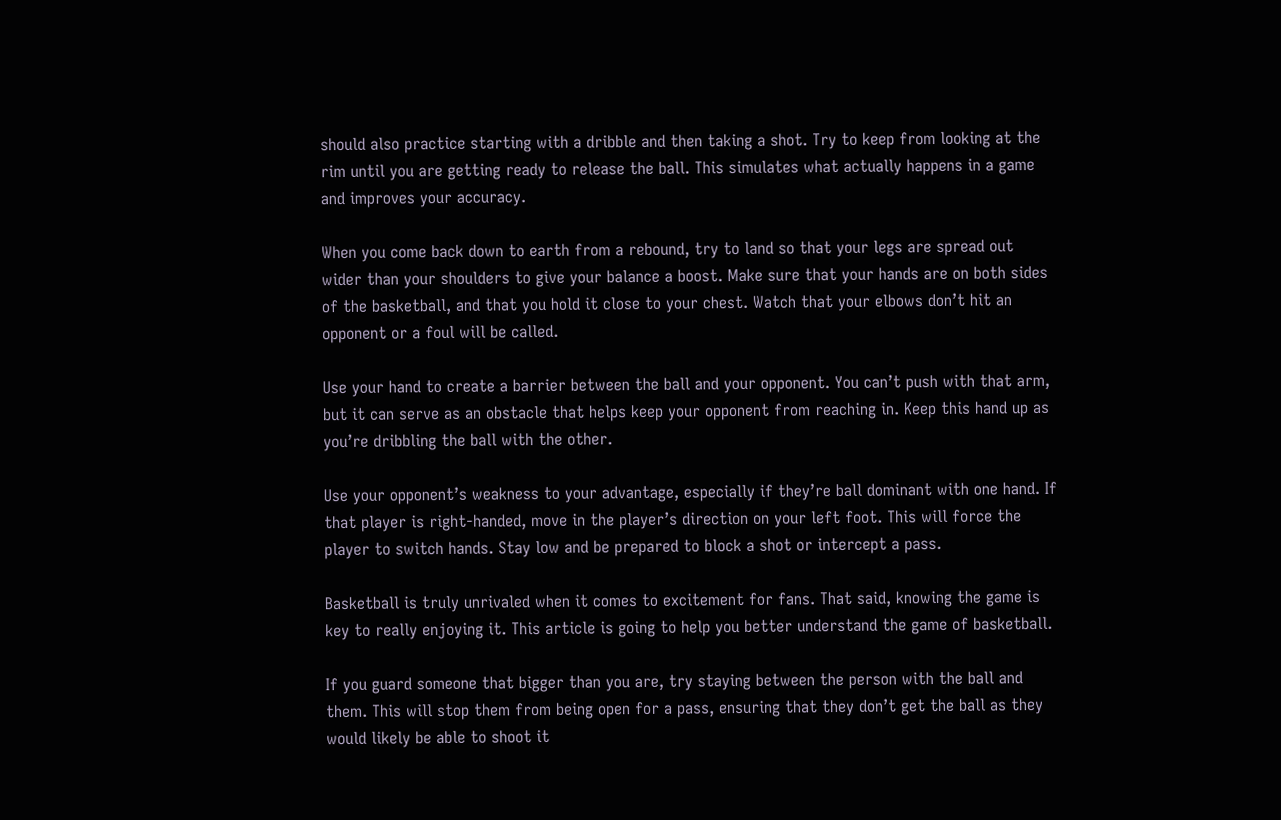should also practice starting with a dribble and then taking a shot. Try to keep from looking at the rim until you are getting ready to release the ball. This simulates what actually happens in a game and improves your accuracy.

When you come back down to earth from a rebound, try to land so that your legs are spread out wider than your shoulders to give your balance a boost. Make sure that your hands are on both sides of the basketball, and that you hold it close to your chest. Watch that your elbows don’t hit an opponent or a foul will be called.

Use your hand to create a barrier between the ball and your opponent. You can’t push with that arm, but it can serve as an obstacle that helps keep your opponent from reaching in. Keep this hand up as you’re dribbling the ball with the other.

Use your opponent’s weakness to your advantage, especially if they’re ball dominant with one hand. If that player is right-handed, move in the player’s direction on your left foot. This will force the player to switch hands. Stay low and be prepared to block a shot or intercept a pass.

Basketball is truly unrivaled when it comes to excitement for fans. That said, knowing the game is key to really enjoying it. This article is going to help you better understand the game of basketball.

If you guard someone that bigger than you are, try staying between the person with the ball and them. This will stop them from being open for a pass, ensuring that they don’t get the ball as they would likely be able to shoot it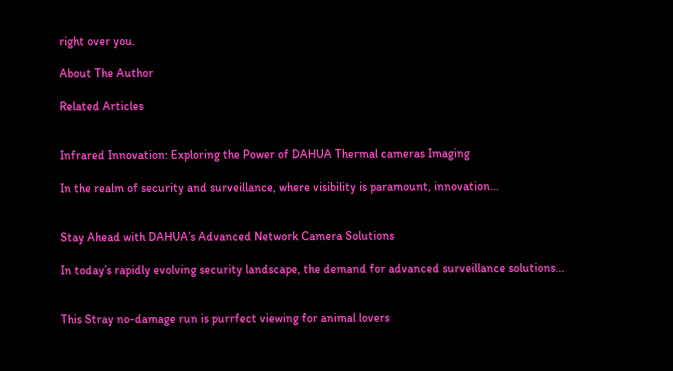right over you.

About The Author

Related Articles


Infrared Innovation: Exploring the Power of DAHUA Thermal cameras Imaging

In the realm of security and surveillance, where visibility is paramount, innovation...


Stay Ahead with DAHUA’s Advanced Network Camera Solutions

In today’s rapidly evolving security landscape, the demand for advanced surveillance solutions...


This Stray no-damage run is purrfect viewing for animal lovers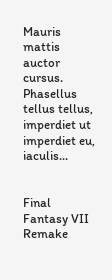Mauris mattis auctor cursus. Phasellus tellus tellus, imperdiet ut imperdiet eu, iaculis...


Final Fantasy VII Remake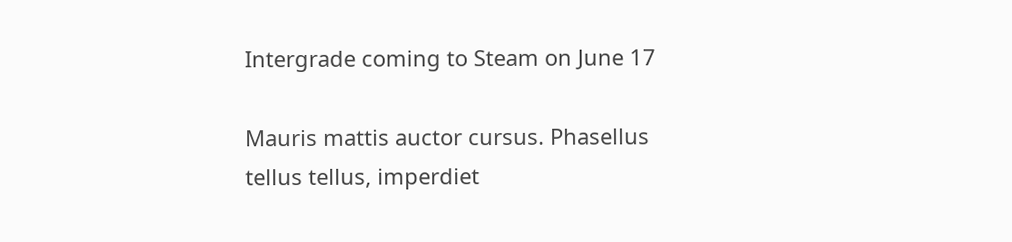Intergrade coming to Steam on June 17

Mauris mattis auctor cursus. Phasellus tellus tellus, imperdiet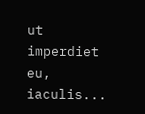ut imperdiet eu, iaculis...